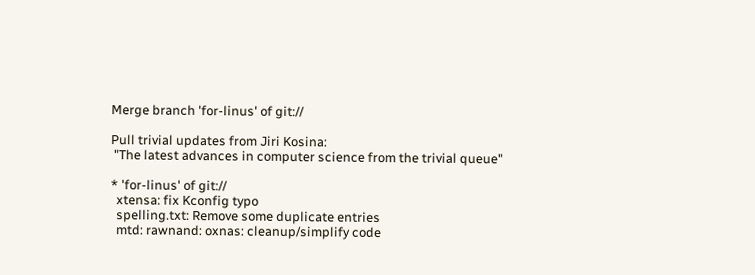Merge branch 'for-linus' of git://

Pull trivial updates from Jiri Kosina:
 "The latest advances in computer science from the trivial queue"

* 'for-linus' of git://
  xtensa: fix Kconfig typo
  spelling.txt: Remove some duplicate entries
  mtd: rawnand: oxnas: cleanup/simplify code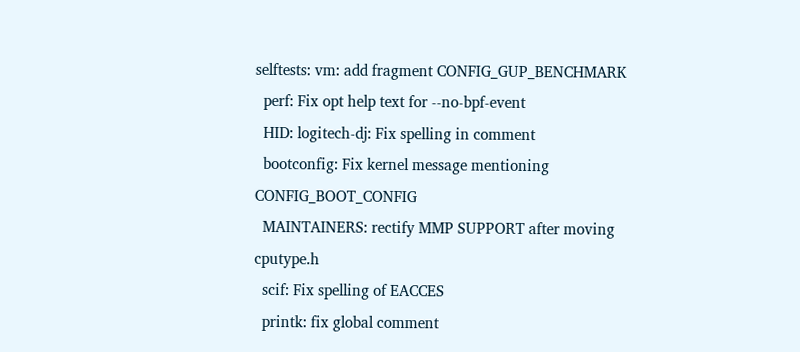selftests: vm: add fragment CONFIG_GUP_BENCHMARK
  perf: Fix opt help text for --no-bpf-event
  HID: logitech-dj: Fix spelling in comment
  bootconfig: Fix kernel message mentioning CONFIG_BOOT_CONFIG
  MAINTAINERS: rectify MMP SUPPORT after moving cputype.h
  scif: Fix spelling of EACCES
  printk: fix global comment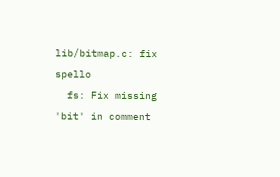lib/bitmap.c: fix spello
  fs: Fix missing 'bit' in comment